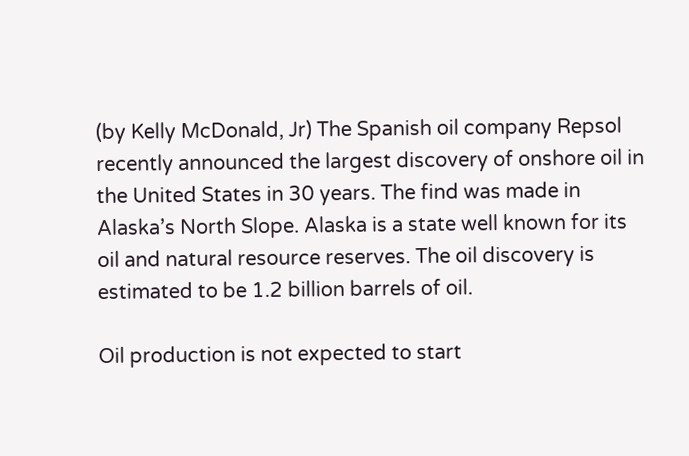(by Kelly McDonald, Jr) The Spanish oil company Repsol recently announced the largest discovery of onshore oil in the United States in 30 years. The find was made in Alaska’s North Slope. Alaska is a state well known for its oil and natural resource reserves. The oil discovery is estimated to be 1.2 billion barrels of oil.

Oil production is not expected to start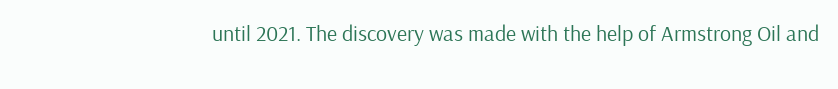until 2021. The discovery was made with the help of Armstrong Oil and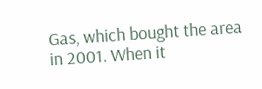Gas, which bought the area in 2001. When it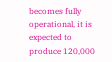becomes fully operational, it is expected to produce 120,000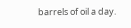barrels of oil a day.